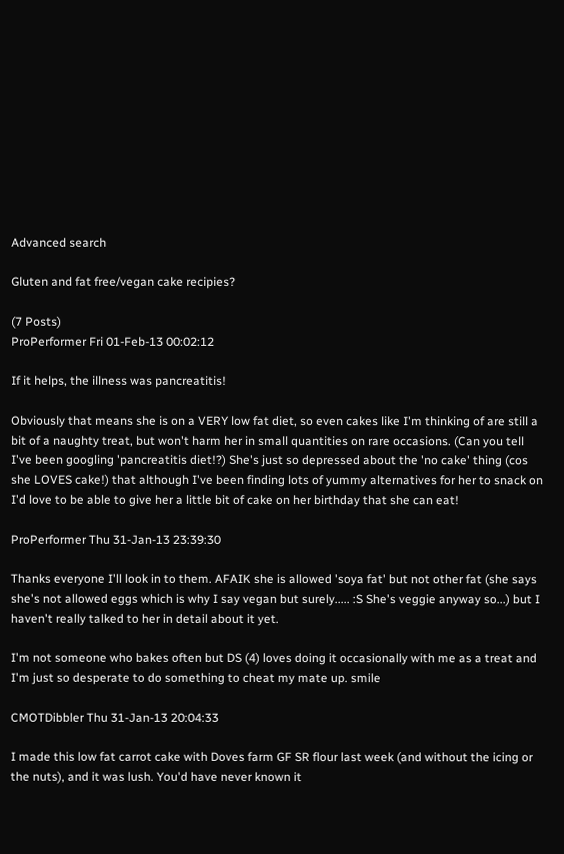Advanced search

Gluten and fat free/vegan cake recipies?

(7 Posts)
ProPerformer Fri 01-Feb-13 00:02:12

If it helps, the illness was pancreatitis!

Obviously that means she is on a VERY low fat diet, so even cakes like I'm thinking of are still a bit of a naughty treat, but won't harm her in small quantities on rare occasions. (Can you tell I've been googling 'pancreatitis diet!?) She's just so depressed about the 'no cake' thing (cos she LOVES cake!) that although I've been finding lots of yummy alternatives for her to snack on I'd love to be able to give her a little bit of cake on her birthday that she can eat!

ProPerformer Thu 31-Jan-13 23:39:30

Thanks everyone I'll look in to them. AFAIK she is allowed 'soya fat' but not other fat (she says she's not allowed eggs which is why I say vegan but surely..... :S She's veggie anyway so...) but I haven't really talked to her in detail about it yet.

I'm not someone who bakes often but DS (4) loves doing it occasionally with me as a treat and I'm just so desperate to do something to cheat my mate up. smile

CMOTDibbler Thu 31-Jan-13 20:04:33

I made this low fat carrot cake with Doves farm GF SR flour last week (and without the icing or the nuts), and it was lush. You'd have never known it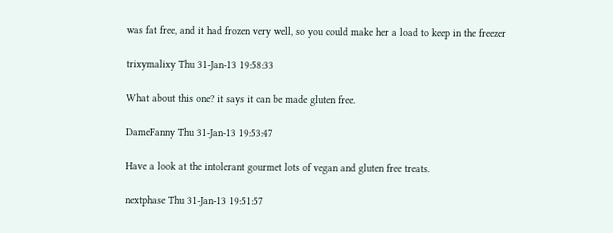was fat free, and it had frozen very well, so you could make her a load to keep in the freezer

trixymalixy Thu 31-Jan-13 19:58:33

What about this one? it says it can be made gluten free.

DameFanny Thu 31-Jan-13 19:53:47

Have a look at the intolerant gourmet lots of vegan and gluten free treats.

nextphase Thu 31-Jan-13 19:51:57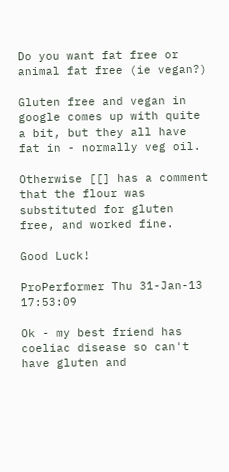Do you want fat free or animal fat free (ie vegan?)

Gluten free and vegan in google comes up with quite a bit, but they all have fat in - normally veg oil.

Otherwise [[] has a comment that the flour was substituted for gluten free, and worked fine.

Good Luck!

ProPerformer Thu 31-Jan-13 17:53:09

Ok - my best friend has coeliac disease so can't have gluten and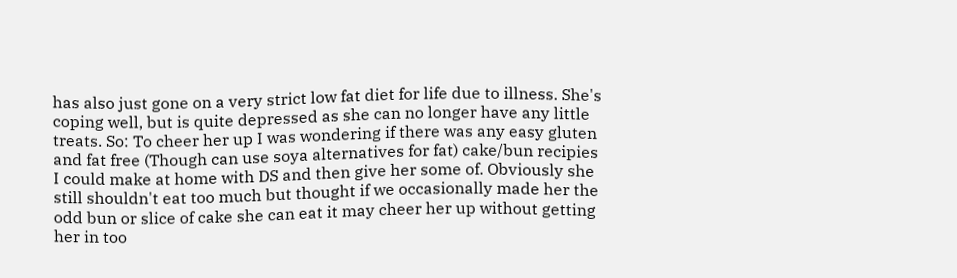has also just gone on a very strict low fat diet for life due to illness. She's coping well, but is quite depressed as she can no longer have any little treats. So: To cheer her up I was wondering if there was any easy gluten and fat free (Though can use soya alternatives for fat) cake/bun recipies I could make at home with DS and then give her some of. Obviously she still shouldn't eat too much but thought if we occasionally made her the odd bun or slice of cake she can eat it may cheer her up without getting her in too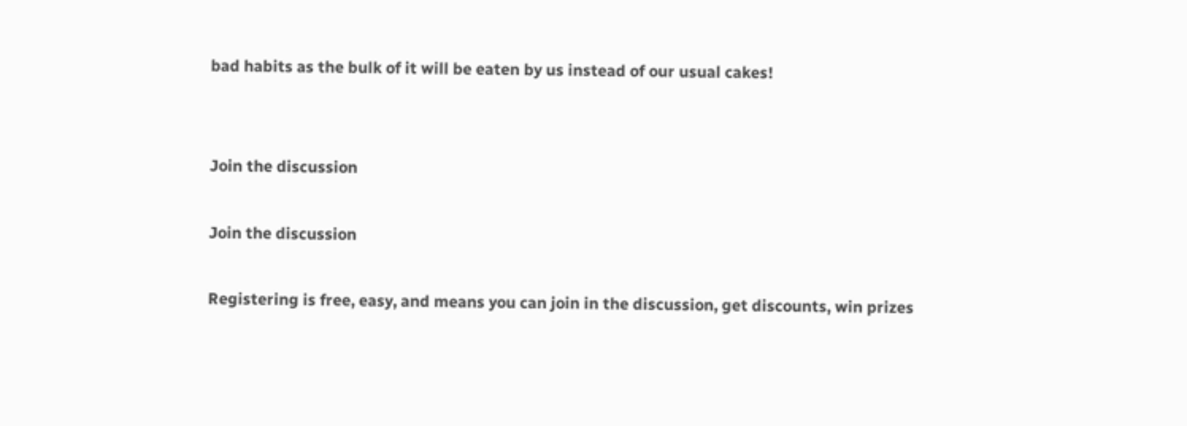bad habits as the bulk of it will be eaten by us instead of our usual cakes!


Join the discussion

Join the discussion

Registering is free, easy, and means you can join in the discussion, get discounts, win prizes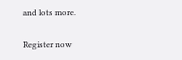and lots more.

Register now